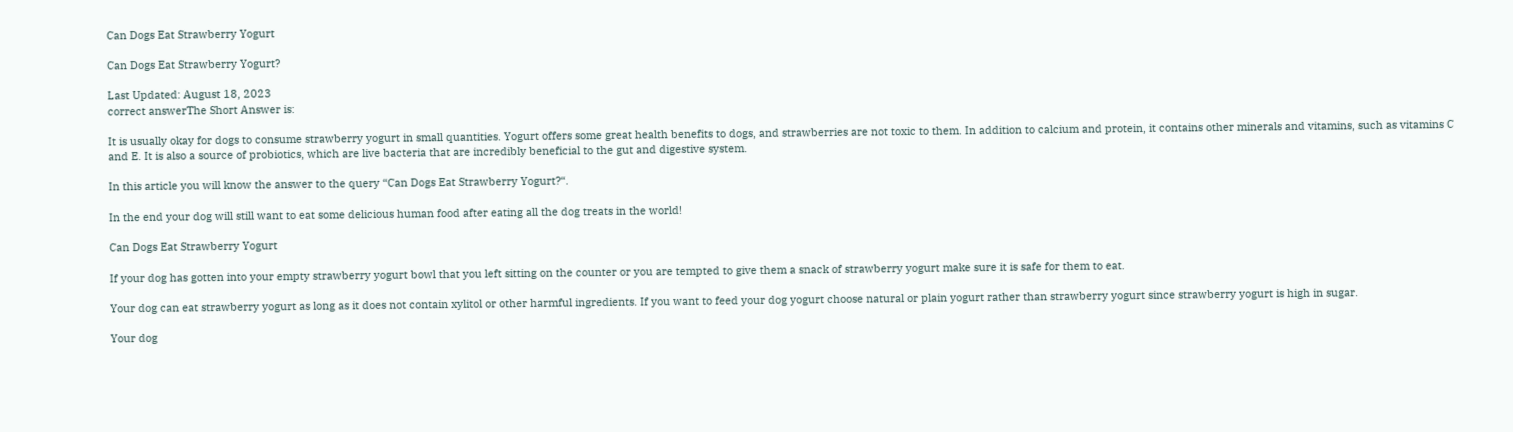Can Dogs Eat Strawberry Yogurt

Can Dogs Eat Strawberry Yogurt?

Last Updated: August 18, 2023
correct answerThe Short Answer is:

It is usually okay for dogs to consume strawberry yogurt in small quantities. Yogurt offers some great health benefits to dogs, and strawberries are not toxic to them. In addition to calcium and protein, it contains other minerals and vitamins, such as vitamins C and E. It is also a source of probiotics, which are live bacteria that are incredibly beneficial to the gut and digestive system.

In this article you will know the answer to the query “Can Dogs Eat Strawberry Yogurt?“.

In the end your dog will still want to eat some delicious human food after eating all the dog treats in the world!

Can Dogs Eat Strawberry Yogurt

If your dog has gotten into your empty strawberry yogurt bowl that you left sitting on the counter or you are tempted to give them a snack of strawberry yogurt make sure it is safe for them to eat.

Your dog can eat strawberry yogurt as long as it does not contain xylitol or other harmful ingredients. If you want to feed your dog yogurt choose natural or plain yogurt rather than strawberry yogurt since strawberry yogurt is high in sugar.

Your dog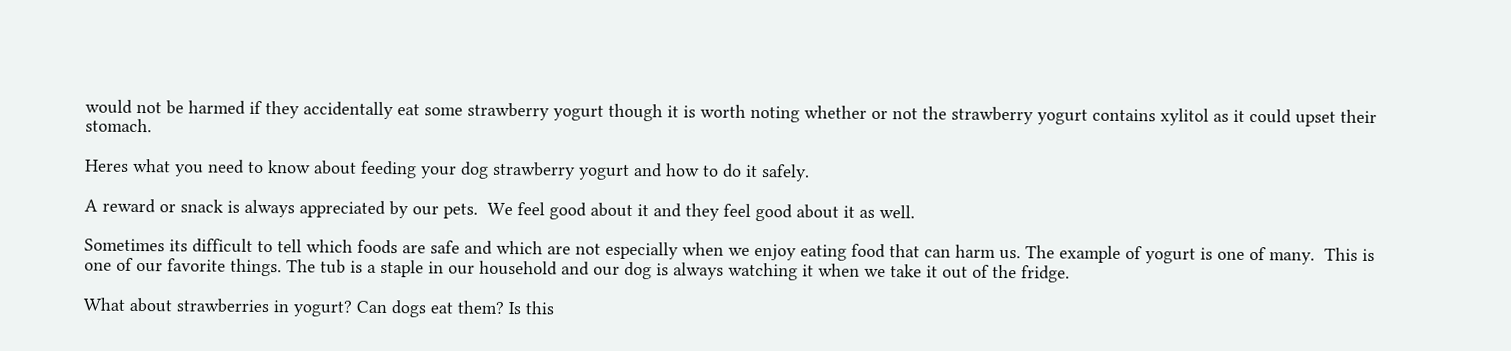would not be harmed if they accidentally eat some strawberry yogurt though it is worth noting whether or not the strawberry yogurt contains xylitol as it could upset their stomach.

Heres what you need to know about feeding your dog strawberry yogurt and how to do it safely.

A reward or snack is always appreciated by our pets.  We feel good about it and they feel good about it as well.

Sometimes its difficult to tell which foods are safe and which are not especially when we enjoy eating food that can harm us. The example of yogurt is one of many.  This is one of our favorite things. The tub is a staple in our household and our dog is always watching it when we take it out of the fridge.

What about strawberries in yogurt? Can dogs eat them? Is this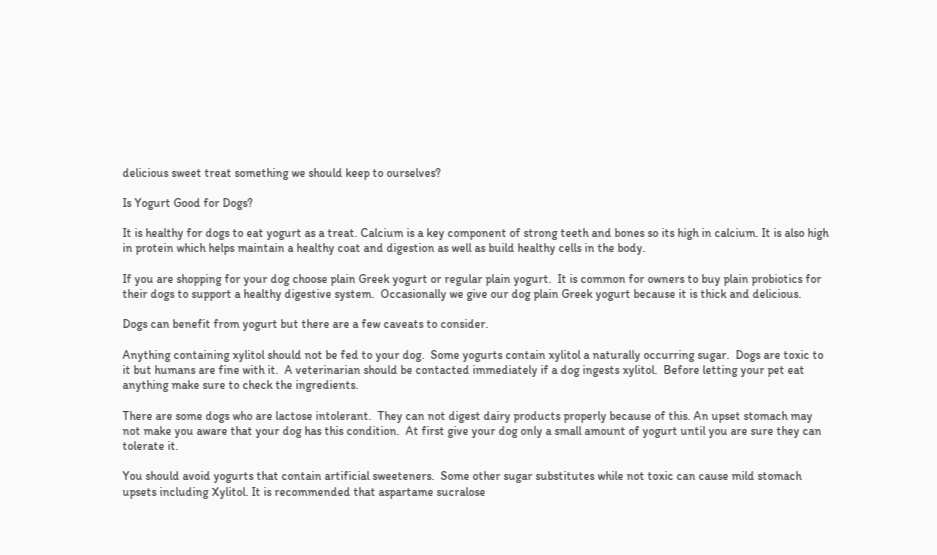delicious sweet treat something we should keep to ourselves?

Is Yogurt Good for Dogs?

It is healthy for dogs to eat yogurt as a treat. Calcium is a key component of strong teeth and bones so its high in calcium. It is also high in protein which helps maintain a healthy coat and digestion as well as build healthy cells in the body.

If you are shopping for your dog choose plain Greek yogurt or regular plain yogurt.  It is common for owners to buy plain probiotics for their dogs to support a healthy digestive system.  Occasionally we give our dog plain Greek yogurt because it is thick and delicious.

Dogs can benefit from yogurt but there are a few caveats to consider.

Anything containing xylitol should not be fed to your dog.  Some yogurts contain xylitol a naturally occurring sugar.  Dogs are toxic to it but humans are fine with it.  A veterinarian should be contacted immediately if a dog ingests xylitol.  Before letting your pet eat anything make sure to check the ingredients.

There are some dogs who are lactose intolerant.  They can not digest dairy products properly because of this. An upset stomach may not make you aware that your dog has this condition.  At first give your dog only a small amount of yogurt until you are sure they can tolerate it.

You should avoid yogurts that contain artificial sweeteners.  Some other sugar substitutes while not toxic can cause mild stomach upsets including Xylitol. It is recommended that aspartame sucralose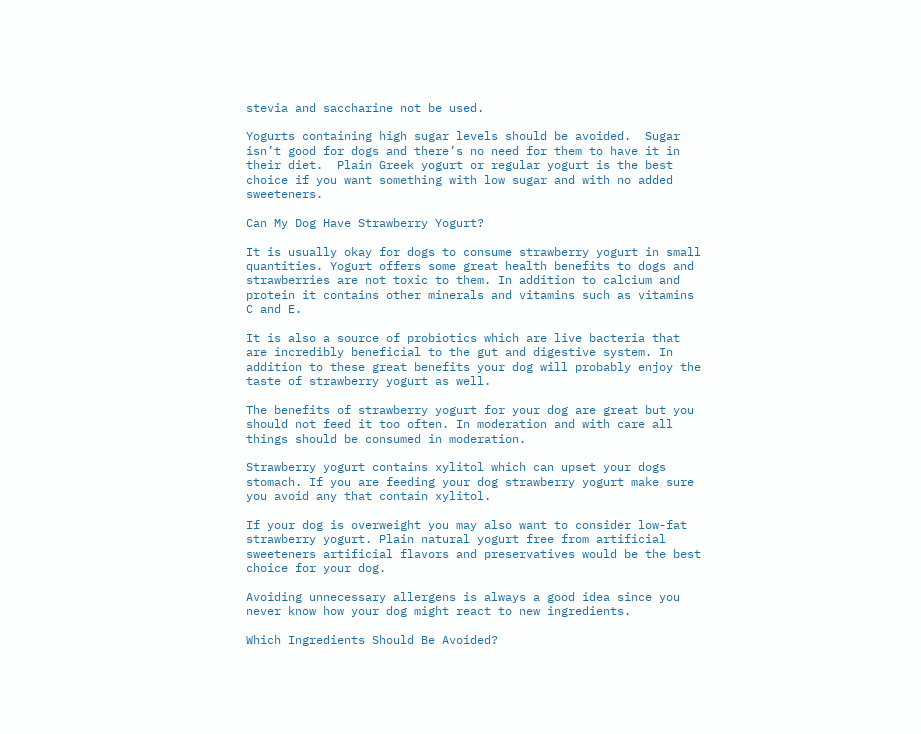stevia and saccharine not be used.

Yogurts containing high sugar levels should be avoided.  Sugar isn’t good for dogs and there’s no need for them to have it in their diet.  Plain Greek yogurt or regular yogurt is the best choice if you want something with low sugar and with no added sweeteners.

Can My Dog Have Strawberry Yogurt?

It is usually okay for dogs to consume strawberry yogurt in small quantities. Yogurt offers some great health benefits to dogs and strawberries are not toxic to them. In addition to calcium and protein it contains other minerals and vitamins such as vitamins C and E.

It is also a source of probiotics which are live bacteria that are incredibly beneficial to the gut and digestive system. In addition to these great benefits your dog will probably enjoy the taste of strawberry yogurt as well.

The benefits of strawberry yogurt for your dog are great but you should not feed it too often. In moderation and with care all things should be consumed in moderation.

Strawberry yogurt contains xylitol which can upset your dogs stomach. If you are feeding your dog strawberry yogurt make sure you avoid any that contain xylitol.

If your dog is overweight you may also want to consider low-fat strawberry yogurt. Plain natural yogurt free from artificial sweeteners artificial flavors and preservatives would be the best choice for your dog.

Avoiding unnecessary allergens is always a good idea since you never know how your dog might react to new ingredients.

Which Ingredients Should Be Avoided?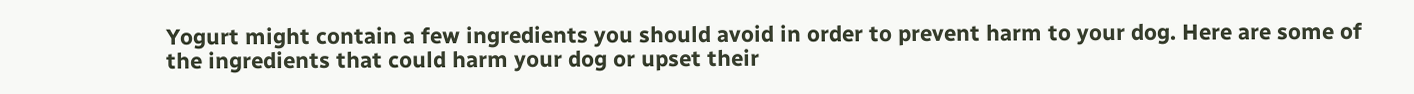Yogurt might contain a few ingredients you should avoid in order to prevent harm to your dog. Here are some of the ingredients that could harm your dog or upset their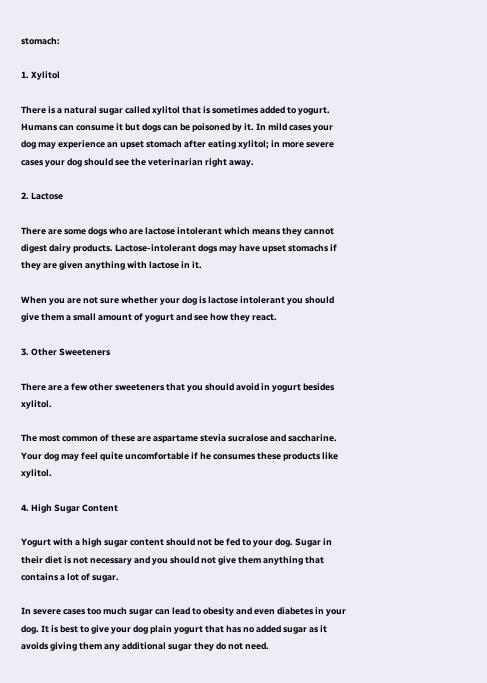stomach:

1. Xylitol

There is a natural sugar called xylitol that is sometimes added to yogurt. Humans can consume it but dogs can be poisoned by it. In mild cases your dog may experience an upset stomach after eating xylitol; in more severe cases your dog should see the veterinarian right away.

2. Lactose

There are some dogs who are lactose intolerant which means they cannot digest dairy products. Lactose-intolerant dogs may have upset stomachs if they are given anything with lactose in it.

When you are not sure whether your dog is lactose intolerant you should give them a small amount of yogurt and see how they react.

3. Other Sweeteners

There are a few other sweeteners that you should avoid in yogurt besides xylitol.

The most common of these are aspartame stevia sucralose and saccharine. Your dog may feel quite uncomfortable if he consumes these products like xylitol.

4. High Sugar Content

Yogurt with a high sugar content should not be fed to your dog. Sugar in their diet is not necessary and you should not give them anything that contains a lot of sugar.

In severe cases too much sugar can lead to obesity and even diabetes in your dog. It is best to give your dog plain yogurt that has no added sugar as it avoids giving them any additional sugar they do not need.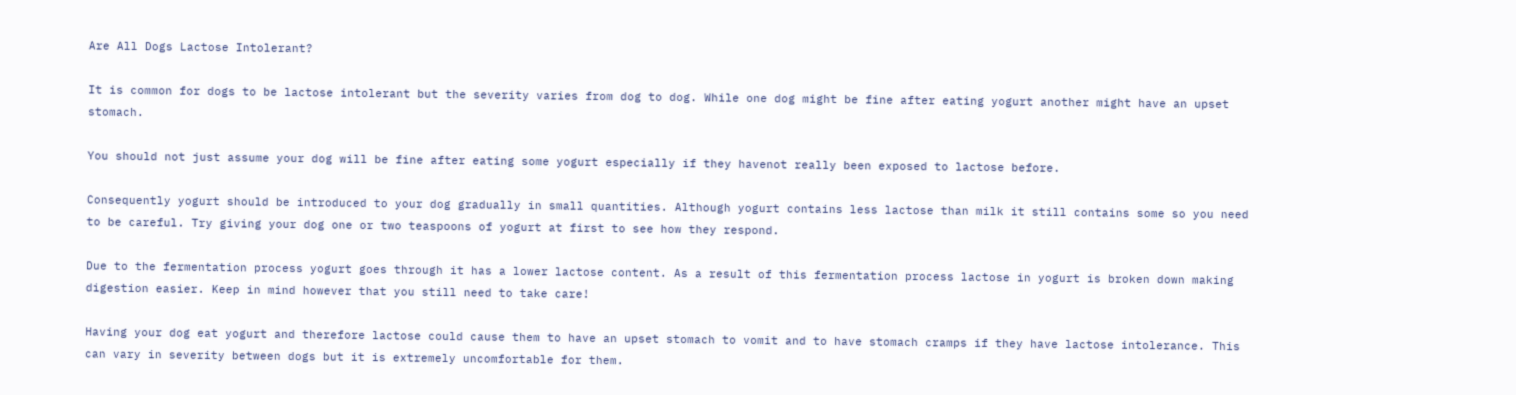Are All Dogs Lactose Intolerant?

It is common for dogs to be lactose intolerant but the severity varies from dog to dog. While one dog might be fine after eating yogurt another might have an upset stomach.

You should not just assume your dog will be fine after eating some yogurt especially if they havenot really been exposed to lactose before.

Consequently yogurt should be introduced to your dog gradually in small quantities. Although yogurt contains less lactose than milk it still contains some so you need to be careful. Try giving your dog one or two teaspoons of yogurt at first to see how they respond.

Due to the fermentation process yogurt goes through it has a lower lactose content. As a result of this fermentation process lactose in yogurt is broken down making digestion easier. Keep in mind however that you still need to take care!

Having your dog eat yogurt and therefore lactose could cause them to have an upset stomach to vomit and to have stomach cramps if they have lactose intolerance. This can vary in severity between dogs but it is extremely uncomfortable for them.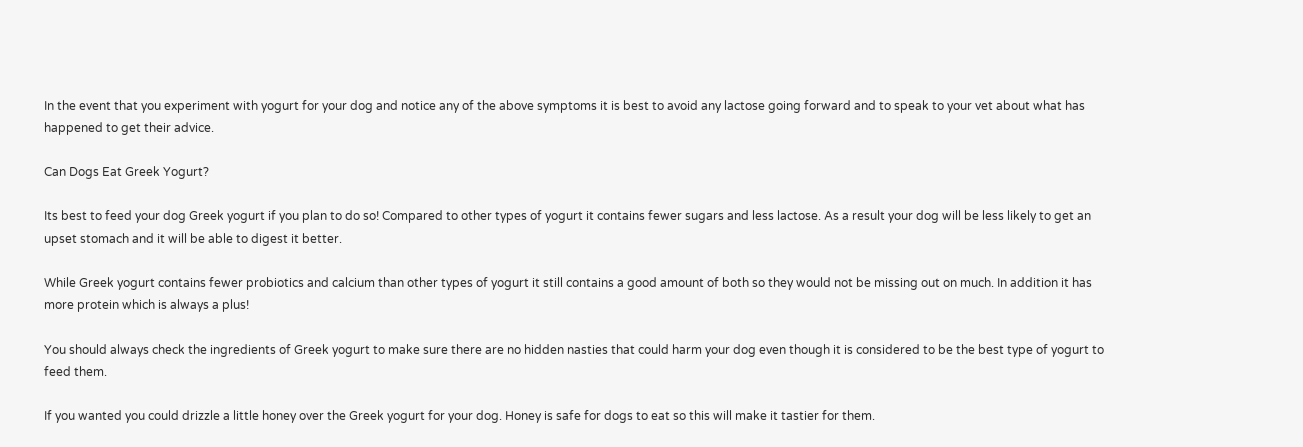In the event that you experiment with yogurt for your dog and notice any of the above symptoms it is best to avoid any lactose going forward and to speak to your vet about what has happened to get their advice.

Can Dogs Eat Greek Yogurt?

Its best to feed your dog Greek yogurt if you plan to do so! Compared to other types of yogurt it contains fewer sugars and less lactose. As a result your dog will be less likely to get an upset stomach and it will be able to digest it better.

While Greek yogurt contains fewer probiotics and calcium than other types of yogurt it still contains a good amount of both so they would not be missing out on much. In addition it has more protein which is always a plus!

You should always check the ingredients of Greek yogurt to make sure there are no hidden nasties that could harm your dog even though it is considered to be the best type of yogurt to feed them.

If you wanted you could drizzle a little honey over the Greek yogurt for your dog. Honey is safe for dogs to eat so this will make it tastier for them.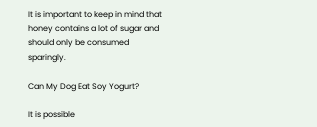It is important to keep in mind that honey contains a lot of sugar and should only be consumed sparingly.

Can My Dog Eat Soy Yogurt?

It is possible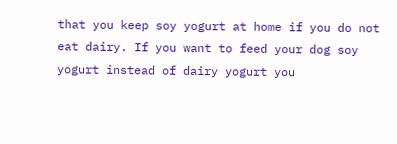that you keep soy yogurt at home if you do not eat dairy. If you want to feed your dog soy yogurt instead of dairy yogurt you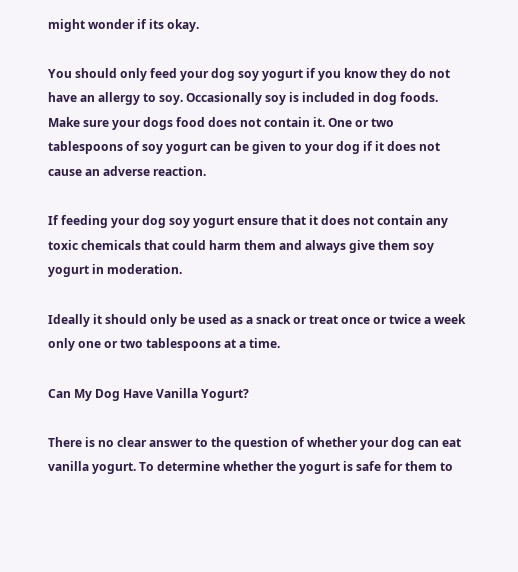might wonder if its okay.

You should only feed your dog soy yogurt if you know they do not have an allergy to soy. Occasionally soy is included in dog foods. Make sure your dogs food does not contain it. One or two tablespoons of soy yogurt can be given to your dog if it does not cause an adverse reaction.

If feeding your dog soy yogurt ensure that it does not contain any toxic chemicals that could harm them and always give them soy yogurt in moderation.

Ideally it should only be used as a snack or treat once or twice a week only one or two tablespoons at a time.

Can My Dog Have Vanilla Yogurt?

There is no clear answer to the question of whether your dog can eat vanilla yogurt. To determine whether the yogurt is safe for them to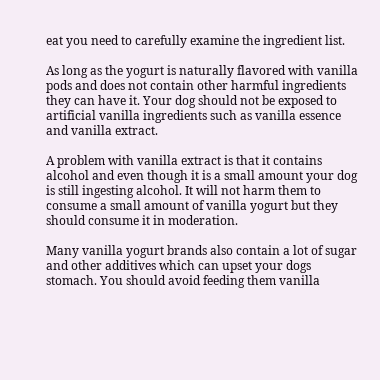eat you need to carefully examine the ingredient list.

As long as the yogurt is naturally flavored with vanilla pods and does not contain other harmful ingredients they can have it. Your dog should not be exposed to artificial vanilla ingredients such as vanilla essence and vanilla extract.

A problem with vanilla extract is that it contains alcohol and even though it is a small amount your dog is still ingesting alcohol. It will not harm them to consume a small amount of vanilla yogurt but they should consume it in moderation.

Many vanilla yogurt brands also contain a lot of sugar and other additives which can upset your dogs stomach. You should avoid feeding them vanilla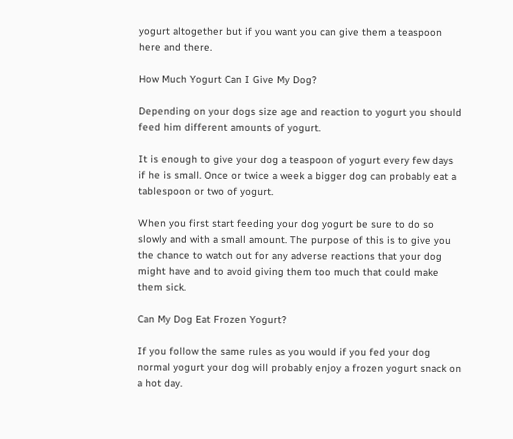yogurt altogether but if you want you can give them a teaspoon here and there.

How Much Yogurt Can I Give My Dog?

Depending on your dogs size age and reaction to yogurt you should feed him different amounts of yogurt.

It is enough to give your dog a teaspoon of yogurt every few days if he is small. Once or twice a week a bigger dog can probably eat a tablespoon or two of yogurt.

When you first start feeding your dog yogurt be sure to do so slowly and with a small amount. The purpose of this is to give you the chance to watch out for any adverse reactions that your dog might have and to avoid giving them too much that could make them sick.

Can My Dog Eat Frozen Yogurt?

If you follow the same rules as you would if you fed your dog normal yogurt your dog will probably enjoy a frozen yogurt snack on a hot day.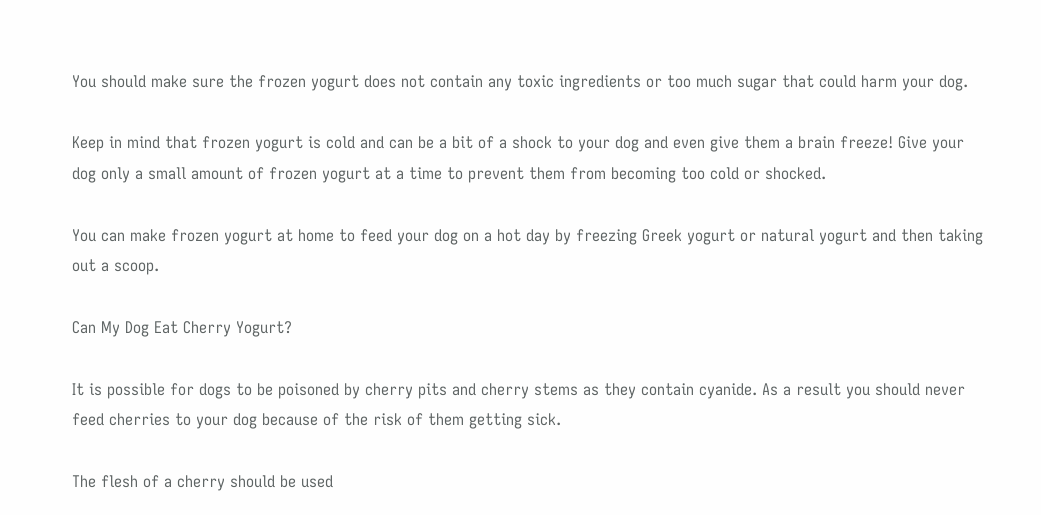You should make sure the frozen yogurt does not contain any toxic ingredients or too much sugar that could harm your dog.

Keep in mind that frozen yogurt is cold and can be a bit of a shock to your dog and even give them a brain freeze! Give your dog only a small amount of frozen yogurt at a time to prevent them from becoming too cold or shocked.

You can make frozen yogurt at home to feed your dog on a hot day by freezing Greek yogurt or natural yogurt and then taking out a scoop.

Can My Dog Eat Cherry Yogurt?

It is possible for dogs to be poisoned by cherry pits and cherry stems as they contain cyanide. As a result you should never feed cherries to your dog because of the risk of them getting sick.

The flesh of a cherry should be used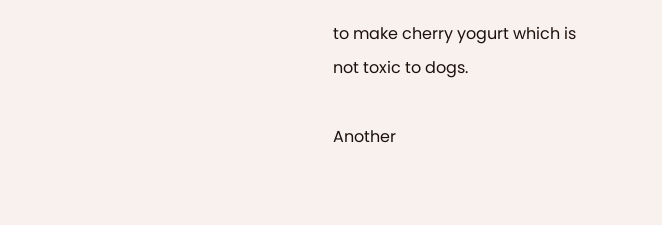to make cherry yogurt which is not toxic to dogs.

Another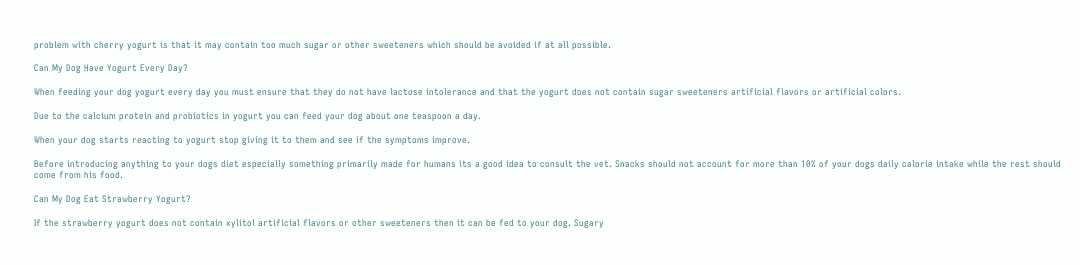problem with cherry yogurt is that it may contain too much sugar or other sweeteners which should be avoided if at all possible.

Can My Dog Have Yogurt Every Day?

When feeding your dog yogurt every day you must ensure that they do not have lactose intolerance and that the yogurt does not contain sugar sweeteners artificial flavors or artificial colors.

Due to the calcium protein and probiotics in yogurt you can feed your dog about one teaspoon a day.

When your dog starts reacting to yogurt stop giving it to them and see if the symptoms improve.

Before introducing anything to your dogs diet especially something primarily made for humans its a good idea to consult the vet. Snacks should not account for more than 10% of your dogs daily calorie intake while the rest should come from his food.

Can My Dog Eat Strawberry Yogurt?

If the strawberry yogurt does not contain xylitol artificial flavors or other sweeteners then it can be fed to your dog. Sugary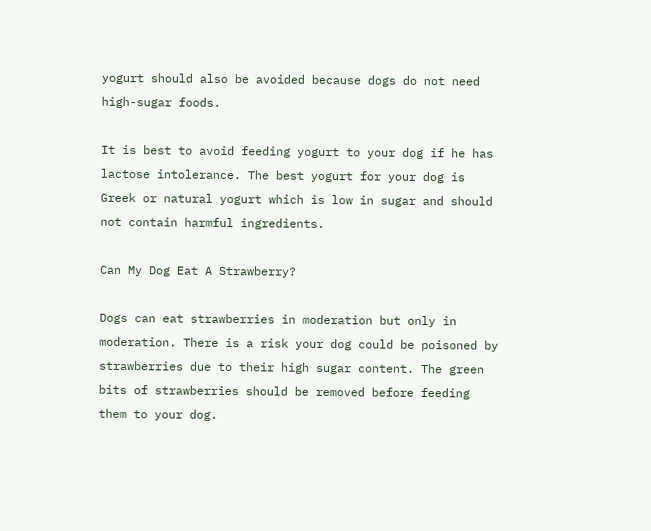yogurt should also be avoided because dogs do not need high-sugar foods.

It is best to avoid feeding yogurt to your dog if he has lactose intolerance. The best yogurt for your dog is Greek or natural yogurt which is low in sugar and should not contain harmful ingredients.

Can My Dog Eat A Strawberry?

Dogs can eat strawberries in moderation but only in moderation. There is a risk your dog could be poisoned by strawberries due to their high sugar content. The green bits of strawberries should be removed before feeding them to your dog.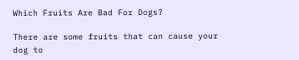Which Fruits Are Bad For Dogs?

There are some fruits that can cause your dog to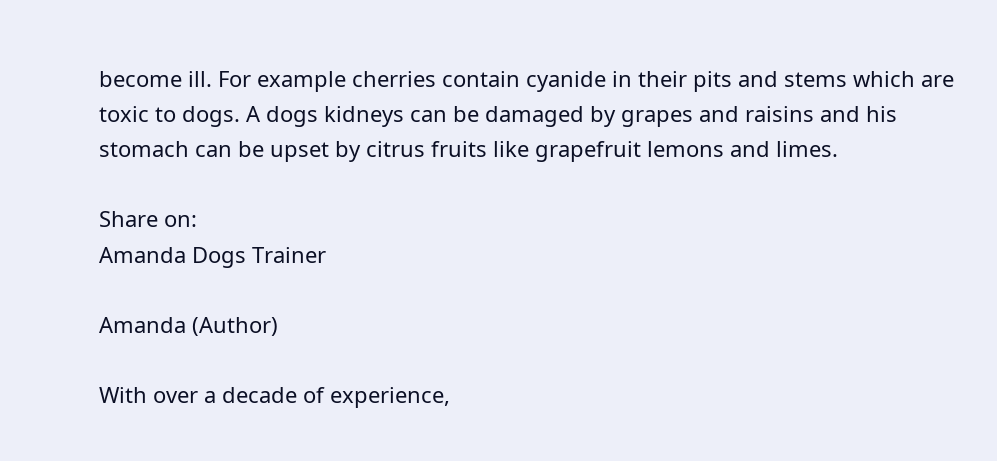become ill. For example cherries contain cyanide in their pits and stems which are toxic to dogs. A dogs kidneys can be damaged by grapes and raisins and his stomach can be upset by citrus fruits like grapefruit lemons and limes.

Share on:
Amanda Dogs Trainer

Amanda (Author)

With over a decade of experience,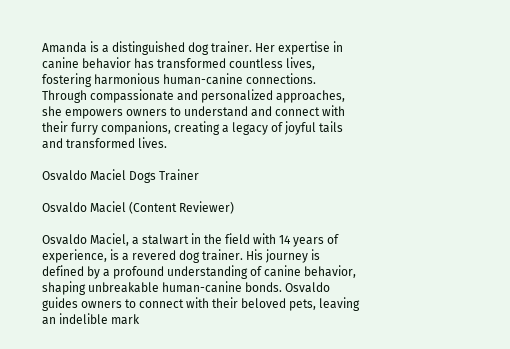Amanda is a distinguished dog trainer. Her expertise in canine behavior has transformed countless lives, fostering harmonious human-canine connections. Through compassionate and personalized approaches, she empowers owners to understand and connect with their furry companions, creating a legacy of joyful tails and transformed lives.

Osvaldo Maciel Dogs Trainer

Osvaldo Maciel (Content Reviewer)

Osvaldo Maciel, a stalwart in the field with 14 years of experience, is a revered dog trainer. His journey is defined by a profound understanding of canine behavior, shaping unbreakable human-canine bonds. Osvaldo guides owners to connect with their beloved pets, leaving an indelible mark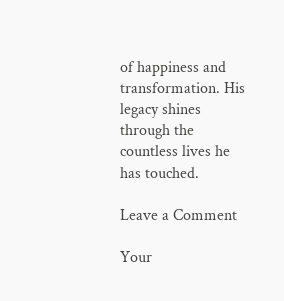of happiness and transformation. His legacy shines through the countless lives he has touched.

Leave a Comment

Your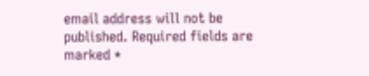email address will not be published. Required fields are marked *